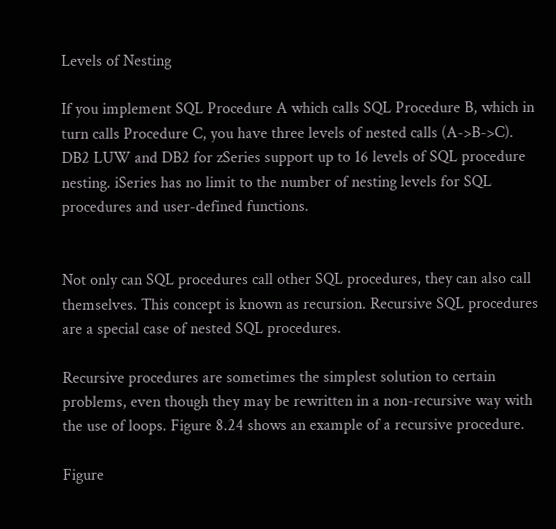Levels of Nesting

If you implement SQL Procedure A which calls SQL Procedure B, which in turn calls Procedure C, you have three levels of nested calls (A->B->C). DB2 LUW and DB2 for zSeries support up to 16 levels of SQL procedure nesting. iSeries has no limit to the number of nesting levels for SQL procedures and user-defined functions.


Not only can SQL procedures call other SQL procedures, they can also call themselves. This concept is known as recursion. Recursive SQL procedures are a special case of nested SQL procedures.

Recursive procedures are sometimes the simplest solution to certain problems, even though they may be rewritten in a non-recursive way with the use of loops. Figure 8.24 shows an example of a recursive procedure.

Figure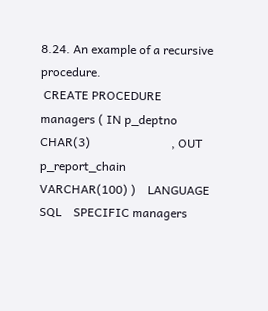8.24. An example of a recursive procedure.
 CREATE PROCEDURE managers ( IN p_deptno CHAR(3)                           , OUT p_report_chain VARCHAR(100) )    LANGUAGE SQL    SPECIFIC managers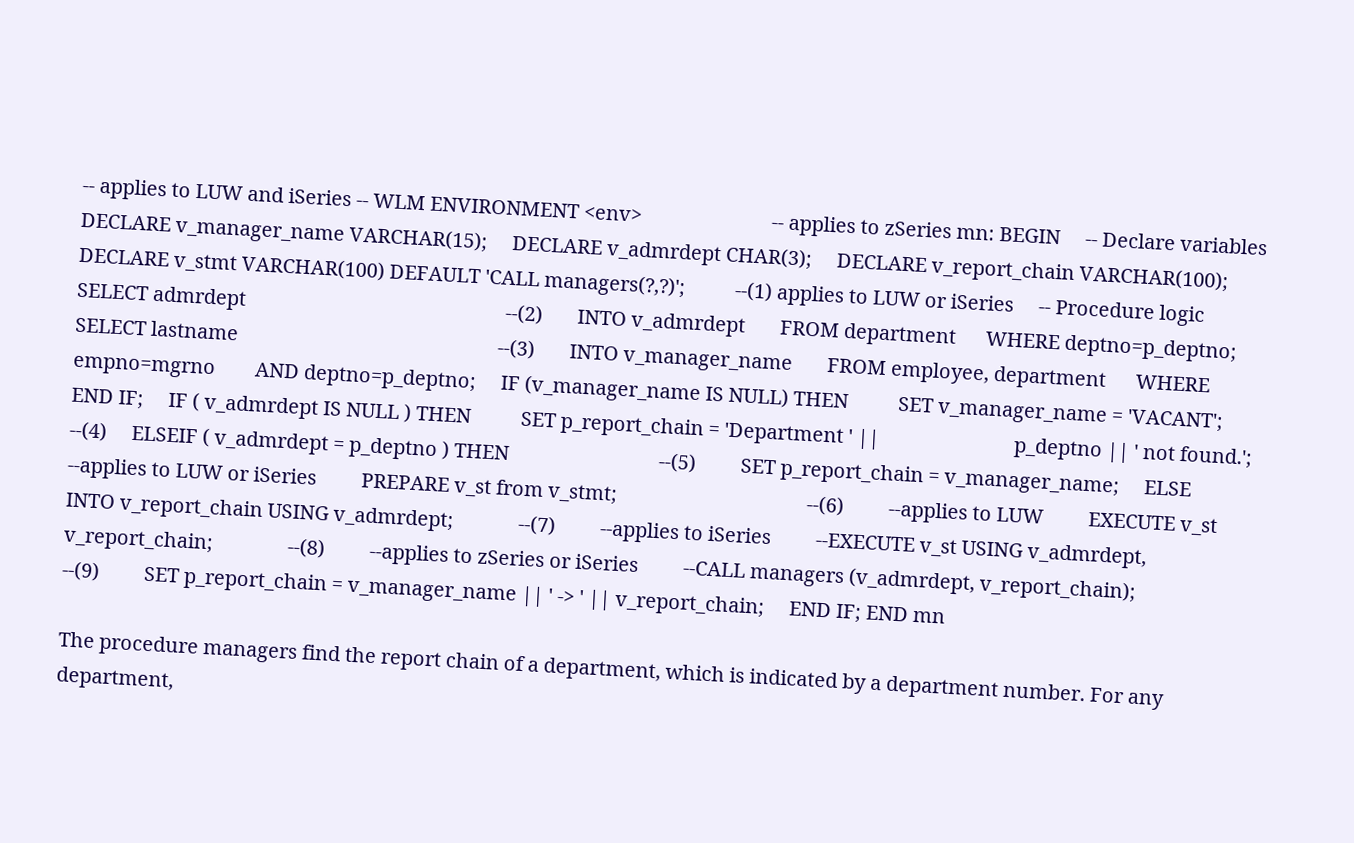-- applies to LUW and iSeries -- WLM ENVIRONMENT <env>                          -- applies to zSeries mn: BEGIN     -- Declare variables     DECLARE v_manager_name VARCHAR(15);     DECLARE v_admrdept CHAR(3);     DECLARE v_report_chain VARCHAR(100);     DECLARE v_stmt VARCHAR(100) DEFAULT 'CALL managers(?,?)';          --(1) applies to LUW or iSeries     -- Procedure logic     SELECT admrdept                                                    --(2)       INTO v_admrdept       FROM department      WHERE deptno=p_deptno;     SELECT lastname                                                    --(3)       INTO v_manager_name       FROM employee, department      WHERE empno=mgrno        AND deptno=p_deptno;     IF (v_manager_name IS NULL) THEN          SET v_manager_name = 'VACANT';     END IF;     IF ( v_admrdept IS NULL ) THEN          SET p_report_chain = 'Department ' ||                           p_deptno || ' not found.';                   --(4)     ELSEIF ( v_admrdept = p_deptno ) THEN                              --(5)         SET p_report_chain = v_manager_name;     ELSE         --applies to LUW or iSeries         PREPARE v_st from v_stmt;                                      --(6)         --applies to LUW         EXECUTE v_st INTO v_report_chain USING v_admrdept;             --(7)         --applies to iSeries         --EXECUTE v_st USING v_admrdept, v_report_chain;               --(8)         --applies to zSeries or iSeries         --CALL managers (v_admrdept, v_report_chain);                  --(9)         SET p_report_chain = v_manager_name || ' -> ' || v_report_chain;     END IF; END mn

The procedure managers find the report chain of a department, which is indicated by a department number. For any department,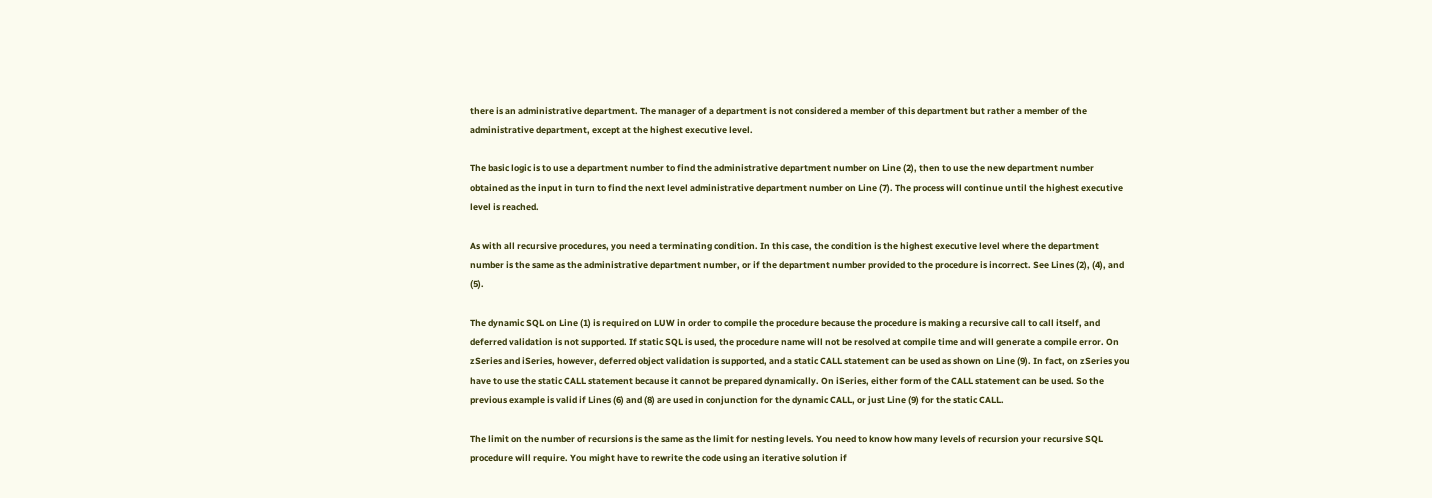there is an administrative department. The manager of a department is not considered a member of this department but rather a member of the administrative department, except at the highest executive level.

The basic logic is to use a department number to find the administrative department number on Line (2), then to use the new department number obtained as the input in turn to find the next level administrative department number on Line (7). The process will continue until the highest executive level is reached.

As with all recursive procedures, you need a terminating condition. In this case, the condition is the highest executive level where the department number is the same as the administrative department number, or if the department number provided to the procedure is incorrect. See Lines (2), (4), and (5).

The dynamic SQL on Line (1) is required on LUW in order to compile the procedure because the procedure is making a recursive call to call itself, and deferred validation is not supported. If static SQL is used, the procedure name will not be resolved at compile time and will generate a compile error. On zSeries and iSeries, however, deferred object validation is supported, and a static CALL statement can be used as shown on Line (9). In fact, on zSeries you have to use the static CALL statement because it cannot be prepared dynamically. On iSeries, either form of the CALL statement can be used. So the previous example is valid if Lines (6) and (8) are used in conjunction for the dynamic CALL, or just Line (9) for the static CALL.

The limit on the number of recursions is the same as the limit for nesting levels. You need to know how many levels of recursion your recursive SQL procedure will require. You might have to rewrite the code using an iterative solution if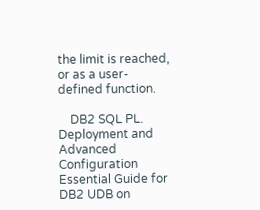the limit is reached, or as a user-defined function.

    DB2 SQL PL. Deployment and Advanced Configuration Essential Guide for DB2 UDB on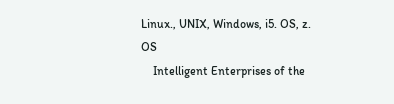Linux., UNIX, Windows, i5. OS, z. OS
    Intelligent Enterprises of the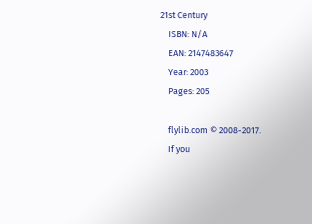21st Century
    ISBN: N/A
    EAN: 2147483647
    Year: 2003
    Pages: 205

    flylib.com © 2008-2017.
    If you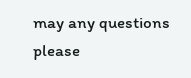may any questions please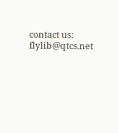contact us: flylib@qtcs.net